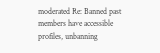moderated Re: Banned past members have accessible profiles, unbanning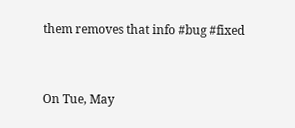them removes that info #bug #fixed


On Tue, May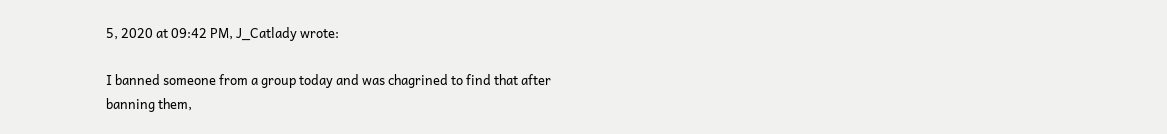5, 2020 at 09:42 PM, J_Catlady wrote:

I banned someone from a group today and was chagrined to find that after banning them,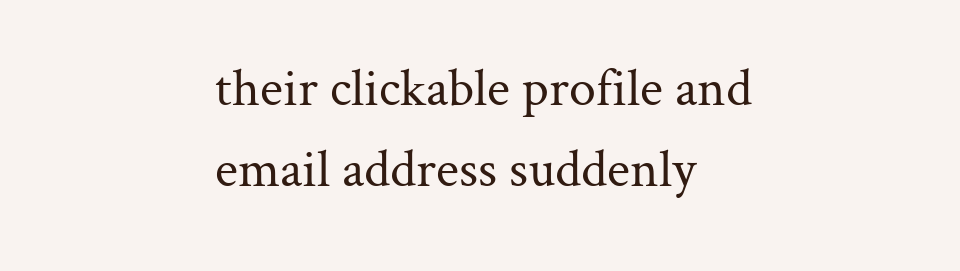their clickable profile and email address suddenly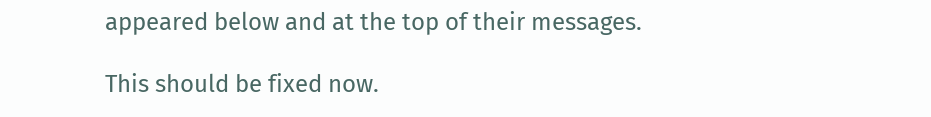appeared below and at the top of their messages.

This should be fixed now.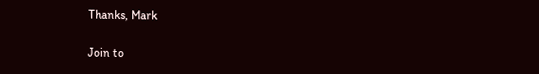Thanks, Mark

Join to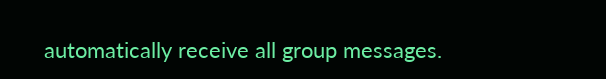automatically receive all group messages.